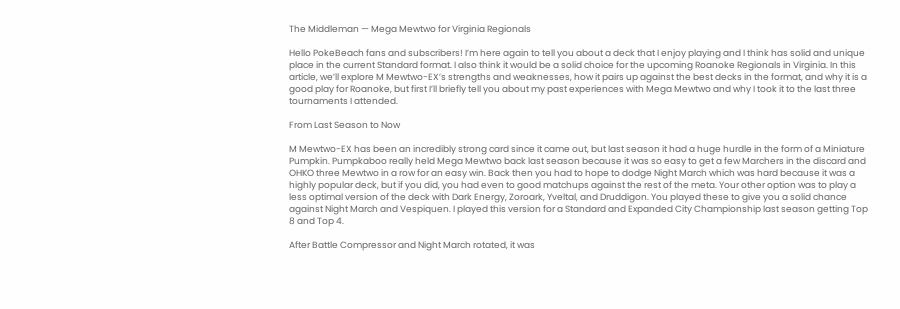The Middleman — Mega Mewtwo for Virginia Regionals

Hello PokeBeach fans and subscribers! I’m here again to tell you about a deck that I enjoy playing and I think has solid and unique place in the current Standard format. I also think it would be a solid choice for the upcoming Roanoke Regionals in Virginia. In this article, we’ll explore M Mewtwo-EX’s strengths and weaknesses, how it pairs up against the best decks in the format, and why it is a good play for Roanoke, but first I’ll briefly tell you about my past experiences with Mega Mewtwo and why I took it to the last three tournaments I attended.

From Last Season to Now

M Mewtwo-EX has been an incredibly strong card since it came out, but last season it had a huge hurdle in the form of a Miniature Pumpkin. Pumpkaboo really held Mega Mewtwo back last season because it was so easy to get a few Marchers in the discard and OHKO three Mewtwo in a row for an easy win. Back then you had to hope to dodge Night March which was hard because it was a highly popular deck, but if you did, you had even to good matchups against the rest of the meta. Your other option was to play a less optimal version of the deck with Dark Energy, Zoroark, Yveltal, and Druddigon. You played these to give you a solid chance against Night March and Vespiquen. I played this version for a Standard and Expanded City Championship last season getting Top 8 and Top 4.

After Battle Compressor and Night March rotated, it was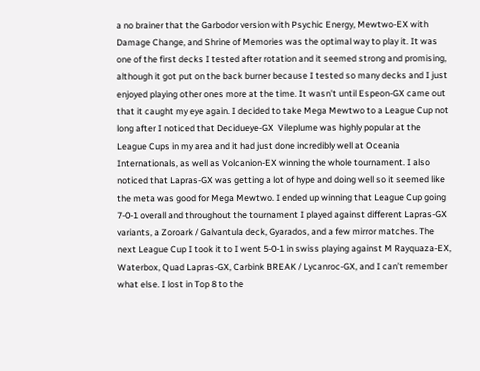a no brainer that the Garbodor version with Psychic Energy, Mewtwo-EX with Damage Change, and Shrine of Memories was the optimal way to play it. It was one of the first decks I tested after rotation and it seemed strong and promising, although it got put on the back burner because I tested so many decks and I just enjoyed playing other ones more at the time. It wasn’t until Espeon-GX came out that it caught my eye again. I decided to take Mega Mewtwo to a League Cup not long after I noticed that Decidueye-GX  Vileplume was highly popular at the League Cups in my area and it had just done incredibly well at Oceania Internationals, as well as Volcanion-EX winning the whole tournament. I also noticed that Lapras-GX was getting a lot of hype and doing well so it seemed like the meta was good for Mega Mewtwo. I ended up winning that League Cup going 7-0-1 overall and throughout the tournament I played against different Lapras-GX variants, a Zoroark / Galvantula deck, Gyarados, and a few mirror matches. The next League Cup I took it to I went 5-0-1 in swiss playing against M Rayquaza-EX, Waterbox, Quad Lapras-GX, Carbink BREAK / Lycanroc-GX, and I can’t remember what else. I lost in Top 8 to the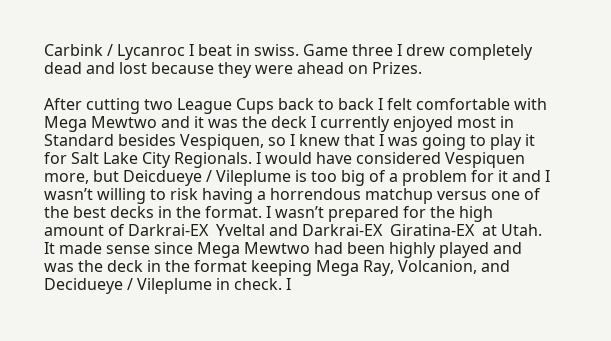Carbink / Lycanroc I beat in swiss. Game three I drew completely dead and lost because they were ahead on Prizes.

After cutting two League Cups back to back I felt comfortable with Mega Mewtwo and it was the deck I currently enjoyed most in Standard besides Vespiquen, so I knew that I was going to play it for Salt Lake City Regionals. I would have considered Vespiquen more, but Deicdueye / Vileplume is too big of a problem for it and I wasn’t willing to risk having a horrendous matchup versus one of the best decks in the format. I wasn’t prepared for the high amount of Darkrai-EX  Yveltal and Darkrai-EX  Giratina-EX  at Utah. It made sense since Mega Mewtwo had been highly played and was the deck in the format keeping Mega Ray, Volcanion, and Decidueye / Vileplume in check. I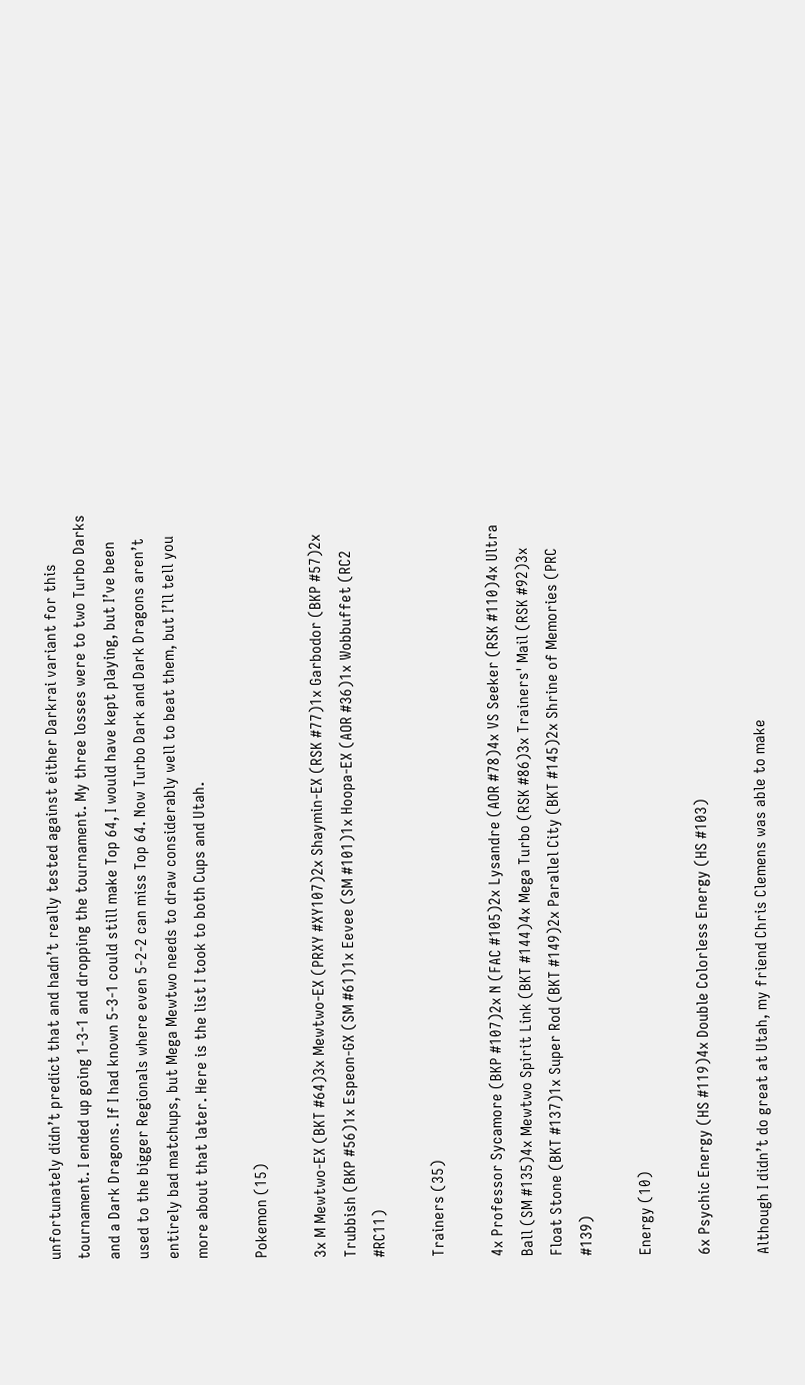unfortunately didn’t predict that and hadn’t really tested against either Darkrai variant for this tournament. I ended up going 1-3-1 and dropping the tournament. My three losses were to two Turbo Darks and a Dark Dragons. If I had known 5-3-1 could still make Top 64, I would have kept playing, but I’ve been used to the bigger Regionals where even 5-2-2 can miss Top 64. Now Turbo Dark and Dark Dragons aren’t entirely bad matchups, but Mega Mewtwo needs to draw considerably well to beat them, but I’ll tell you more about that later. Here is the list I took to both Cups and Utah.

Pokemon (15)

3x M Mewtwo-EX (BKT #64)3x Mewtwo-EX (PRXY #XY107)2x Shaymin-EX (RSK #77)1x Garbodor (BKP #57)2x Trubbish (BKP #56)1x Espeon-GX (SM #61)1x Eevee (SM #101)1x Hoopa-EX (AOR #36)1x Wobbuffet (RC2 #RC11)

Trainers (35)

4x Professor Sycamore (BKP #107)2x N (FAC #105)2x Lysandre (AOR #78)4x VS Seeker (RSK #110)4x Ultra Ball (SM #135)4x Mewtwo Spirit Link (BKT #144)4x Mega Turbo (RSK #86)3x Trainers' Mail (RSK #92)3x Float Stone (BKT #137)1x Super Rod (BKT #149)2x Parallel City (BKT #145)2x Shrine of Memories (PRC #139)

Energy (10)

6x Psychic Energy (HS #119)4x Double Colorless Energy (HS #103)

Although I didn’t do great at Utah, my friend Chris Clemens was able to make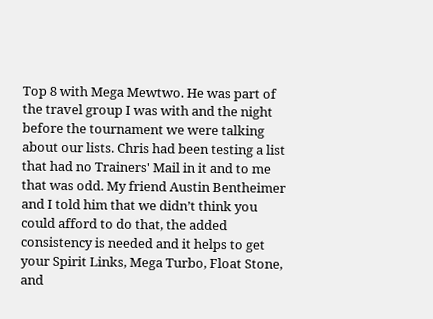Top 8 with Mega Mewtwo. He was part of the travel group I was with and the night before the tournament we were talking about our lists. Chris had been testing a list that had no Trainers' Mail in it and to me that was odd. My friend Austin Bentheimer and I told him that we didn’t think you could afford to do that, the added consistency is needed and it helps to get your Spirit Links, Mega Turbo, Float Stone, and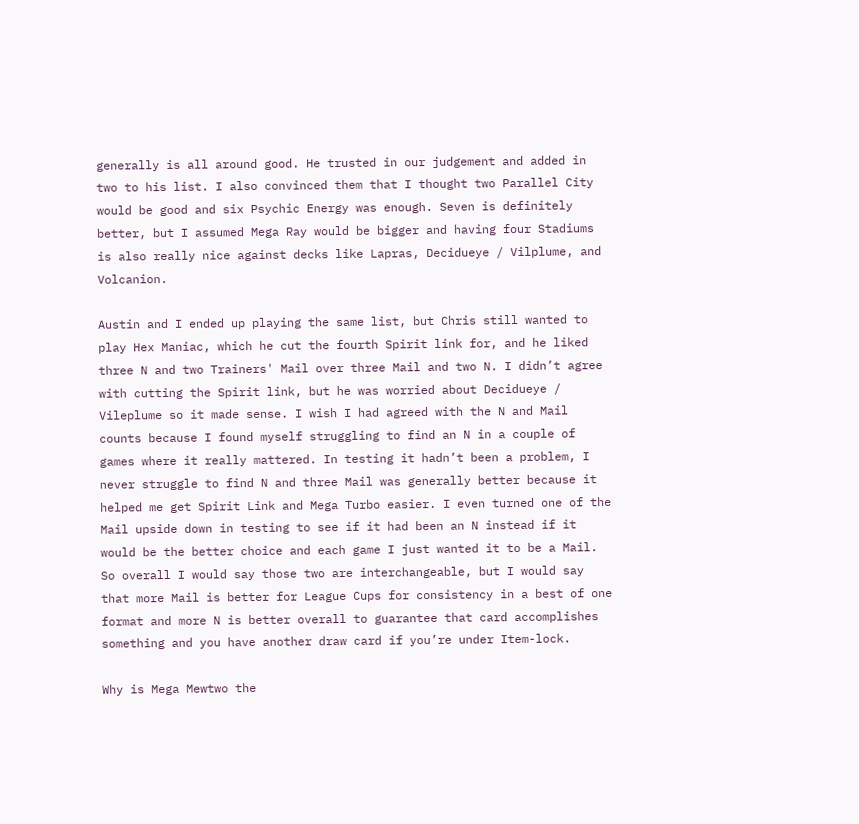generally is all around good. He trusted in our judgement and added in two to his list. I also convinced them that I thought two Parallel City would be good and six Psychic Energy was enough. Seven is definitely better, but I assumed Mega Ray would be bigger and having four Stadiums is also really nice against decks like Lapras, Decidueye / Vilplume, and Volcanion.

Austin and I ended up playing the same list, but Chris still wanted to play Hex Maniac, which he cut the fourth Spirit link for, and he liked three N and two Trainers' Mail over three Mail and two N. I didn’t agree with cutting the Spirit link, but he was worried about Decidueye / Vileplume so it made sense. I wish I had agreed with the N and Mail counts because I found myself struggling to find an N in a couple of games where it really mattered. In testing it hadn’t been a problem, I never struggle to find N and three Mail was generally better because it helped me get Spirit Link and Mega Turbo easier. I even turned one of the Mail upside down in testing to see if it had been an N instead if it would be the better choice and each game I just wanted it to be a Mail. So overall I would say those two are interchangeable, but I would say that more Mail is better for League Cups for consistency in a best of one format and more N is better overall to guarantee that card accomplishes something and you have another draw card if you’re under Item-lock.

Why is Mega Mewtwo the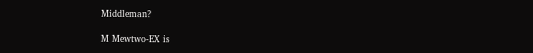Middleman?

M Mewtwo-EX is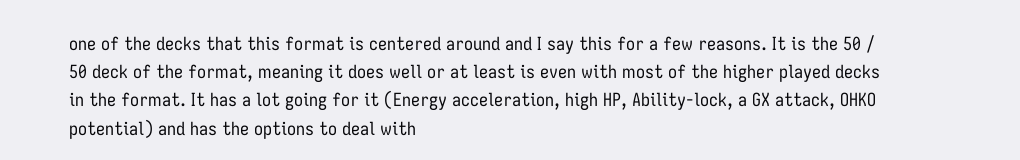one of the decks that this format is centered around and I say this for a few reasons. It is the 50 / 50 deck of the format, meaning it does well or at least is even with most of the higher played decks in the format. It has a lot going for it (Energy acceleration, high HP, Ability-lock, a GX attack, OHKO potential) and has the options to deal with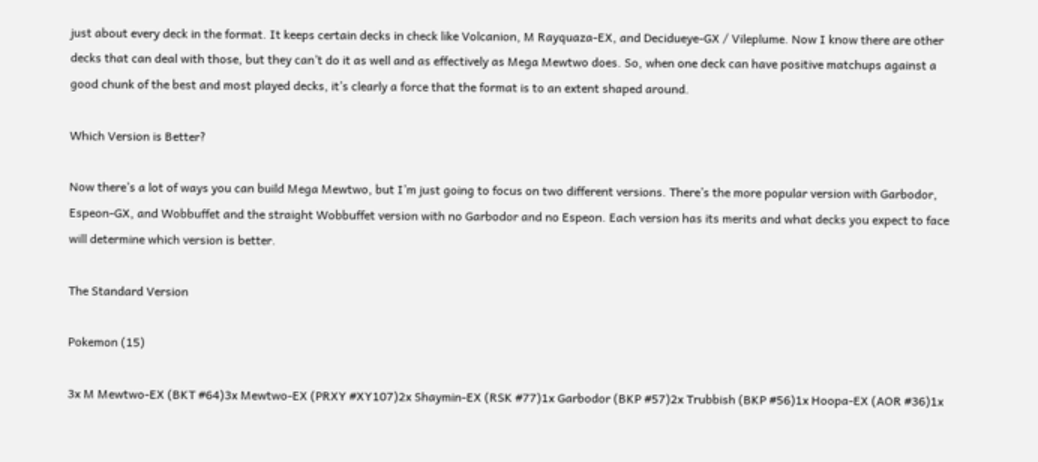just about every deck in the format. It keeps certain decks in check like Volcanion, M Rayquaza-EX, and Decidueye-GX / Vileplume. Now I know there are other decks that can deal with those, but they can’t do it as well and as effectively as Mega Mewtwo does. So, when one deck can have positive matchups against a good chunk of the best and most played decks, it’s clearly a force that the format is to an extent shaped around.

Which Version is Better?

Now there’s a lot of ways you can build Mega Mewtwo, but I’m just going to focus on two different versions. There’s the more popular version with Garbodor, Espeon-GX, and Wobbuffet and the straight Wobbuffet version with no Garbodor and no Espeon. Each version has its merits and what decks you expect to face will determine which version is better.

The Standard Version

Pokemon (15)

3x M Mewtwo-EX (BKT #64)3x Mewtwo-EX (PRXY #XY107)2x Shaymin-EX (RSK #77)1x Garbodor (BKP #57)2x Trubbish (BKP #56)1x Hoopa-EX (AOR #36)1x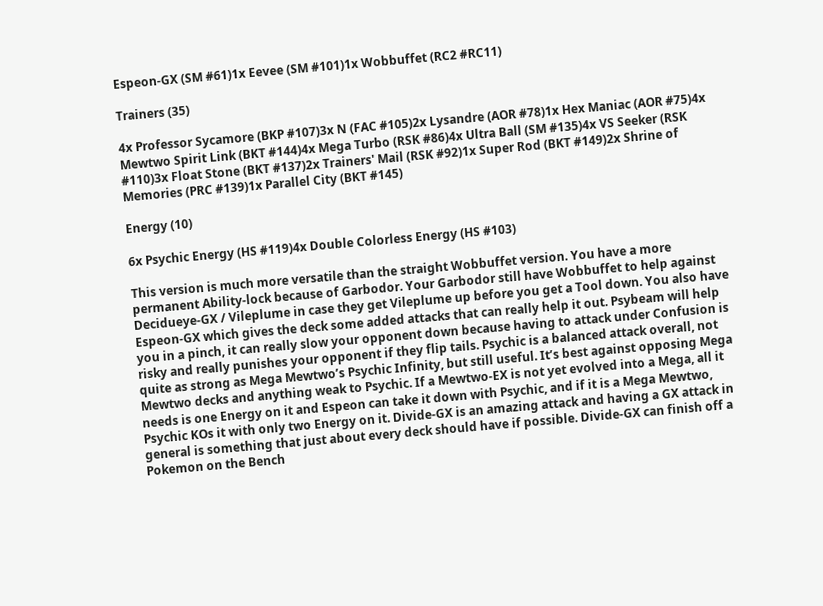Espeon-GX (SM #61)1x Eevee (SM #101)1x Wobbuffet (RC2 #RC11)

Trainers (35)

4x Professor Sycamore (BKP #107)3x N (FAC #105)2x Lysandre (AOR #78)1x Hex Maniac (AOR #75)4x Mewtwo Spirit Link (BKT #144)4x Mega Turbo (RSK #86)4x Ultra Ball (SM #135)4x VS Seeker (RSK #110)3x Float Stone (BKT #137)2x Trainers' Mail (RSK #92)1x Super Rod (BKT #149)2x Shrine of Memories (PRC #139)1x Parallel City (BKT #145)

Energy (10)

6x Psychic Energy (HS #119)4x Double Colorless Energy (HS #103)

This version is much more versatile than the straight Wobbuffet version. You have a more permanent Ability-lock because of Garbodor. Your Garbodor still have Wobbuffet to help against Decidueye-GX / Vileplume in case they get Vileplume up before you get a Tool down. You also have Espeon-GX which gives the deck some added attacks that can really help it out. Psybeam will help you in a pinch, it can really slow your opponent down because having to attack under Confusion is risky and really punishes your opponent if they flip tails. Psychic is a balanced attack overall, not quite as strong as Mega Mewtwo’s Psychic Infinity, but still useful. It’s best against opposing Mega Mewtwo decks and anything weak to Psychic. If a Mewtwo-EX is not yet evolved into a Mega, all it needs is one Energy on it and Espeon can take it down with Psychic, and if it is a Mega Mewtwo, Psychic KOs it with only two Energy on it. Divide-GX is an amazing attack and having a GX attack in general is something that just about every deck should have if possible. Divide-GX can finish off a Pokemon on the Bench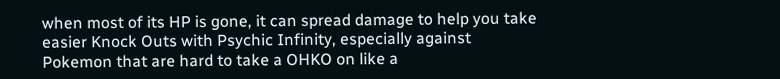when most of its HP is gone, it can spread damage to help you take easier Knock Outs with Psychic Infinity, especially against Pokemon that are hard to take a OHKO on like a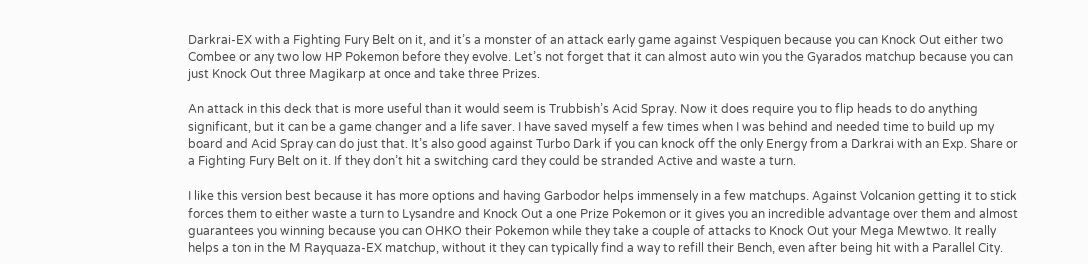Darkrai-EX with a Fighting Fury Belt on it, and it’s a monster of an attack early game against Vespiquen because you can Knock Out either two Combee or any two low HP Pokemon before they evolve. Let’s not forget that it can almost auto win you the Gyarados matchup because you can just Knock Out three Magikarp at once and take three Prizes.

An attack in this deck that is more useful than it would seem is Trubbish’s Acid Spray. Now it does require you to flip heads to do anything significant, but it can be a game changer and a life saver. I have saved myself a few times when I was behind and needed time to build up my board and Acid Spray can do just that. It’s also good against Turbo Dark if you can knock off the only Energy from a Darkrai with an Exp. Share or a Fighting Fury Belt on it. If they don’t hit a switching card they could be stranded Active and waste a turn.

I like this version best because it has more options and having Garbodor helps immensely in a few matchups. Against Volcanion getting it to stick forces them to either waste a turn to Lysandre and Knock Out a one Prize Pokemon or it gives you an incredible advantage over them and almost guarantees you winning because you can OHKO their Pokemon while they take a couple of attacks to Knock Out your Mega Mewtwo. It really helps a ton in the M Rayquaza-EX matchup, without it they can typically find a way to refill their Bench, even after being hit with a Parallel City.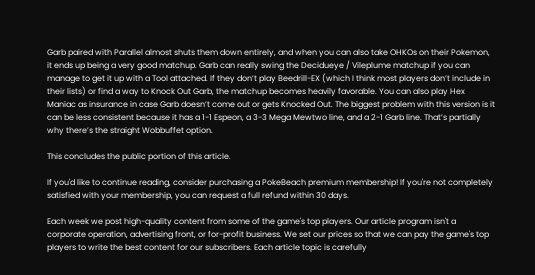Garb paired with Parallel almost shuts them down entirely, and when you can also take OHKOs on their Pokemon, it ends up being a very good matchup. Garb can really swing the Decidueye / Vileplume matchup if you can manage to get it up with a Tool attached. If they don’t play Beedrill-EX (which I think most players don’t include in their lists) or find a way to Knock Out Garb, the matchup becomes heavily favorable. You can also play Hex Maniac as insurance in case Garb doesn’t come out or gets Knocked Out. The biggest problem with this version is it can be less consistent because it has a 1-1 Espeon, a 3-3 Mega Mewtwo line, and a 2-1 Garb line. That’s partially why there’s the straight Wobbuffet option.

This concludes the public portion of this article.

If you'd like to continue reading, consider purchasing a PokeBeach premium membership! If you're not completely satisfied with your membership, you can request a full refund within 30 days.

Each week we post high-quality content from some of the game's top players. Our article program isn't a corporate operation, advertising front, or for-profit business. We set our prices so that we can pay the game's top players to write the best content for our subscribers. Each article topic is carefully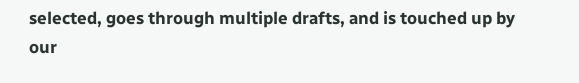selected, goes through multiple drafts, and is touched up by our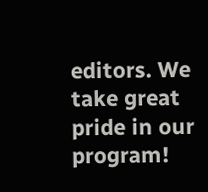editors. We take great pride in our program!